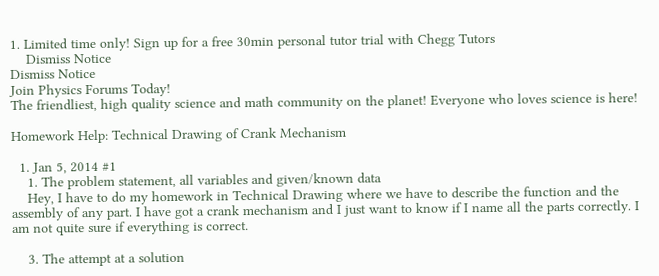1. Limited time only! Sign up for a free 30min personal tutor trial with Chegg Tutors
    Dismiss Notice
Dismiss Notice
Join Physics Forums Today!
The friendliest, high quality science and math community on the planet! Everyone who loves science is here!

Homework Help: Technical Drawing of Crank Mechanism

  1. Jan 5, 2014 #1
    1. The problem statement, all variables and given/known data
    Hey, I have to do my homework in Technical Drawing where we have to describe the function and the assembly of any part. I have got a crank mechanism and I just want to know if I name all the parts correctly. I am not quite sure if everything is correct.

    3. The attempt at a solution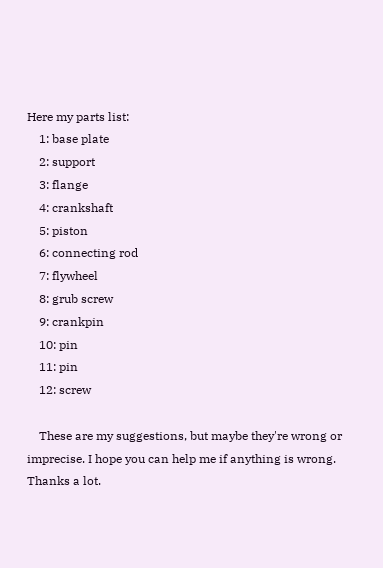Here my parts list:
    1: base plate
    2: support
    3: flange
    4: crankshaft
    5: piston
    6: connecting rod
    7: flywheel
    8: grub screw
    9: crankpin
    10: pin
    11: pin
    12: screw

    These are my suggestions, but maybe they're wrong or imprecise. I hope you can help me if anything is wrong. Thanks a lot.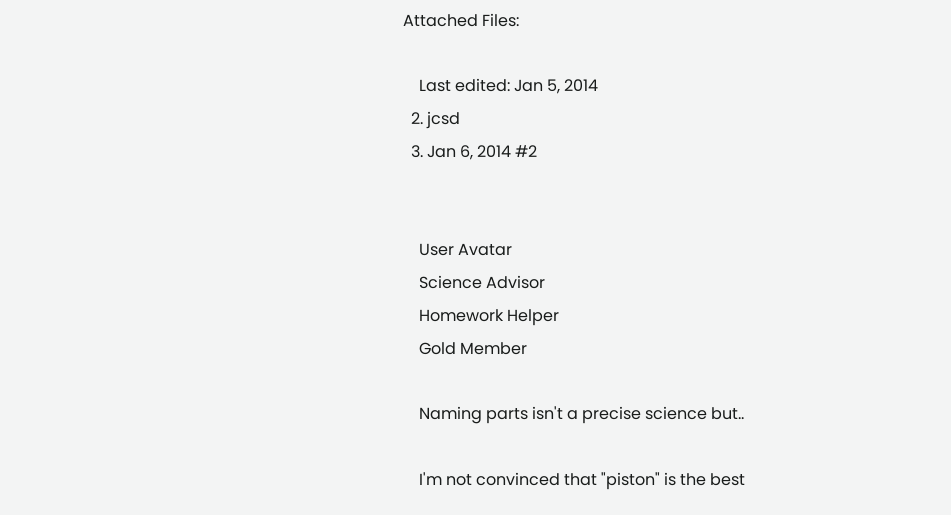Attached Files:

    Last edited: Jan 5, 2014
  2. jcsd
  3. Jan 6, 2014 #2


    User Avatar
    Science Advisor
    Homework Helper
    Gold Member

    Naming parts isn't a precise science but..

    I'm not convinced that "piston" is the best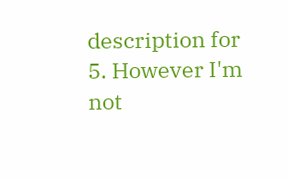description for 5. However I'm not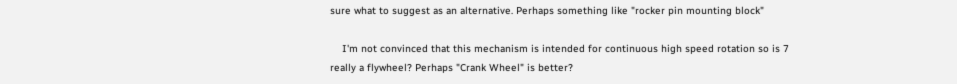sure what to suggest as an alternative. Perhaps something like "rocker pin mounting block"

    I'm not convinced that this mechanism is intended for continuous high speed rotation so is 7 really a flywheel? Perhaps "Crank Wheel" is better?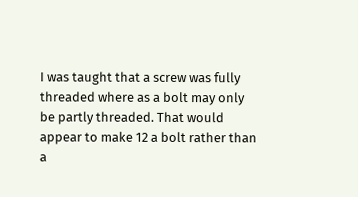I was taught that a screw was fully threaded where as a bolt may only be partly threaded. That would appear to make 12 a bolt rather than a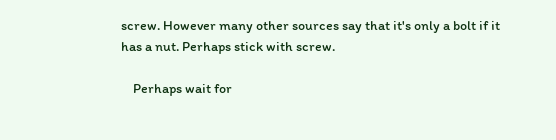screw. However many other sources say that it's only a bolt if it has a nut. Perhaps stick with screw.

    Perhaps wait for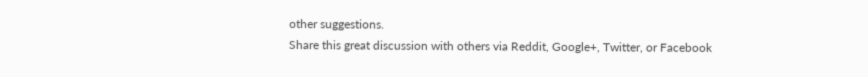other suggestions.
Share this great discussion with others via Reddit, Google+, Twitter, or Facebook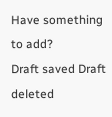Have something to add?
Draft saved Draft deleted